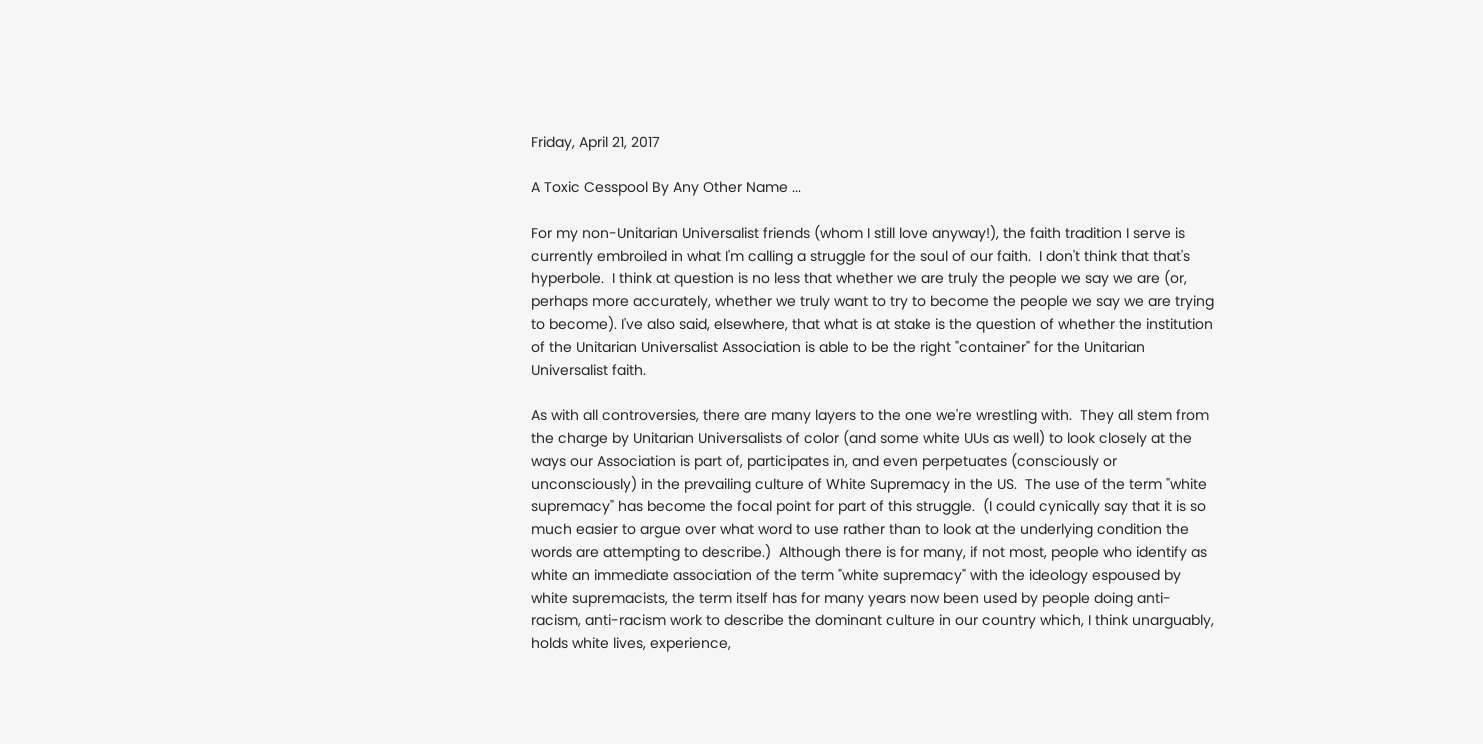Friday, April 21, 2017

A Toxic Cesspool By Any Other Name ...

For my non-Unitarian Universalist friends (whom I still love anyway!), the faith tradition I serve is currently embroiled in what I'm calling a struggle for the soul of our faith.  I don't think that that's hyperbole.  I think at question is no less that whether we are truly the people we say we are (or, perhaps more accurately, whether we truly want to try to become the people we say we are trying to become). I've also said, elsewhere, that what is at stake is the question of whether the institution of the Unitarian Universalist Association is able to be the right "container" for the Unitarian Universalist faith.

As with all controversies, there are many layers to the one we're wrestling with.  They all stem from the charge by Unitarian Universalists of color (and some white UUs as well) to look closely at the ways our Association is part of, participates in, and even perpetuates (consciously or unconsciously) in the prevailing culture of White Supremacy in the US.  The use of the term "white supremacy" has become the focal point for part of this struggle.  (I could cynically say that it is so much easier to argue over what word to use rather than to look at the underlying condition the words are attempting to describe.)  Although there is for many, if not most, people who identify as white an immediate association of the term "white supremacy" with the ideology espoused by white supremacists, the term itself has for many years now been used by people doing anti-racism, anti-racism work to describe the dominant culture in our country which, I think unarguably, holds white lives, experience,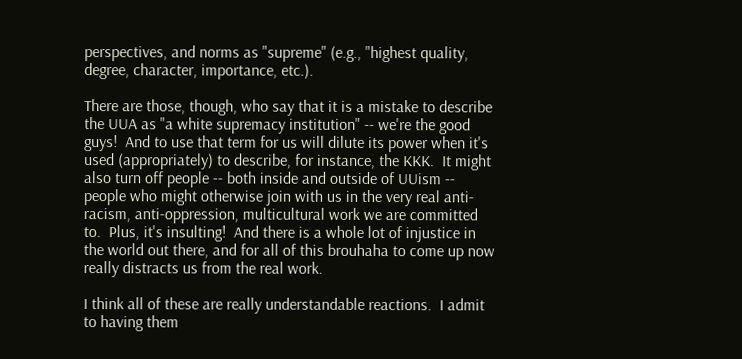perspectives, and norms as "supreme" (e.g., "highest quality, degree, character, importance, etc.).

There are those, though, who say that it is a mistake to describe the UUA as "a white supremacy institution" -- we're the good guys!  And to use that term for us will dilute its power when it's used (appropriately) to describe, for instance, the KKK.  It might also turn off people -- both inside and outside of UUism -- people who might otherwise join with us in the very real anti-racism, anti-oppression, multicultural work we are committed to.  Plus, it's insulting!  And there is a whole lot of injustice in the world out there, and for all of this brouhaha to come up now really distracts us from the real work.

I think all of these are really understandable reactions.  I admit to having them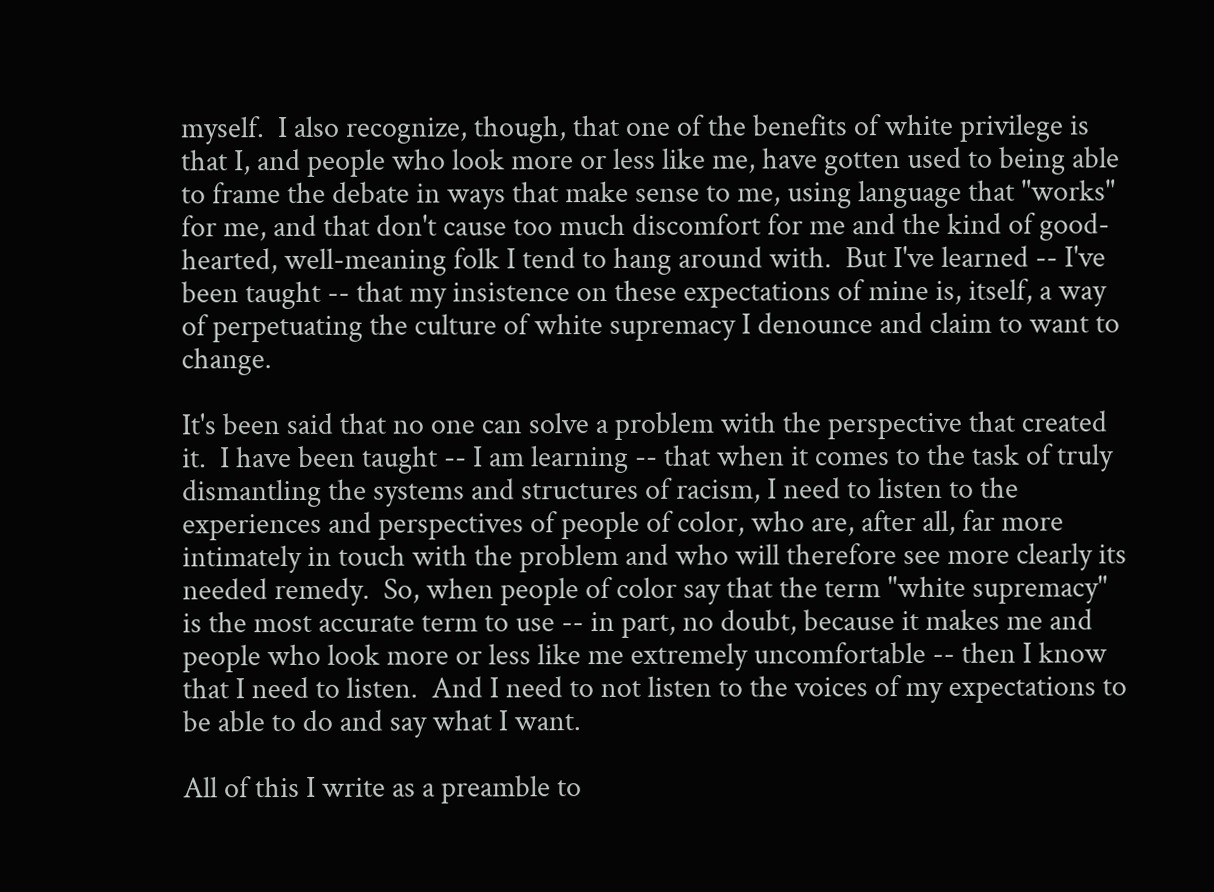myself.  I also recognize, though, that one of the benefits of white privilege is that I, and people who look more or less like me, have gotten used to being able to frame the debate in ways that make sense to me, using language that "works" for me, and that don't cause too much discomfort for me and the kind of good-hearted, well-meaning folk I tend to hang around with.  But I've learned -- I've been taught -- that my insistence on these expectations of mine is, itself, a way of perpetuating the culture of white supremacy I denounce and claim to want to change.

It's been said that no one can solve a problem with the perspective that created it.  I have been taught -- I am learning -- that when it comes to the task of truly dismantling the systems and structures of racism, I need to listen to the experiences and perspectives of people of color, who are, after all, far more intimately in touch with the problem and who will therefore see more clearly its needed remedy.  So, when people of color say that the term "white supremacy" is the most accurate term to use -- in part, no doubt, because it makes me and people who look more or less like me extremely uncomfortable -- then I know that I need to listen.  And I need to not listen to the voices of my expectations to be able to do and say what I want.

All of this I write as a preamble to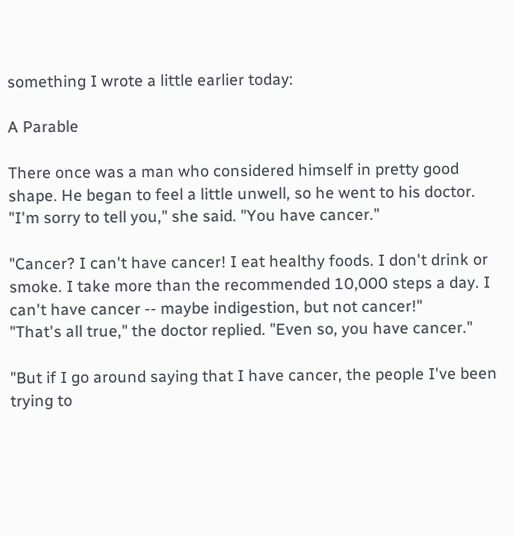something I wrote a little earlier today:

A Parable

There once was a man who considered himself in pretty good shape. He began to feel a little unwell, so he went to his doctor.
"I'm sorry to tell you," she said. "You have cancer."

"Cancer? I can't have cancer! I eat healthy foods. I don't drink or smoke. I take more than the recommended 10,000 steps a day. I can't have cancer -- maybe indigestion, but not cancer!"
"That's all true," the doctor replied. "Even so, you have cancer."

"But if I go around saying that I have cancer, the people I've been trying to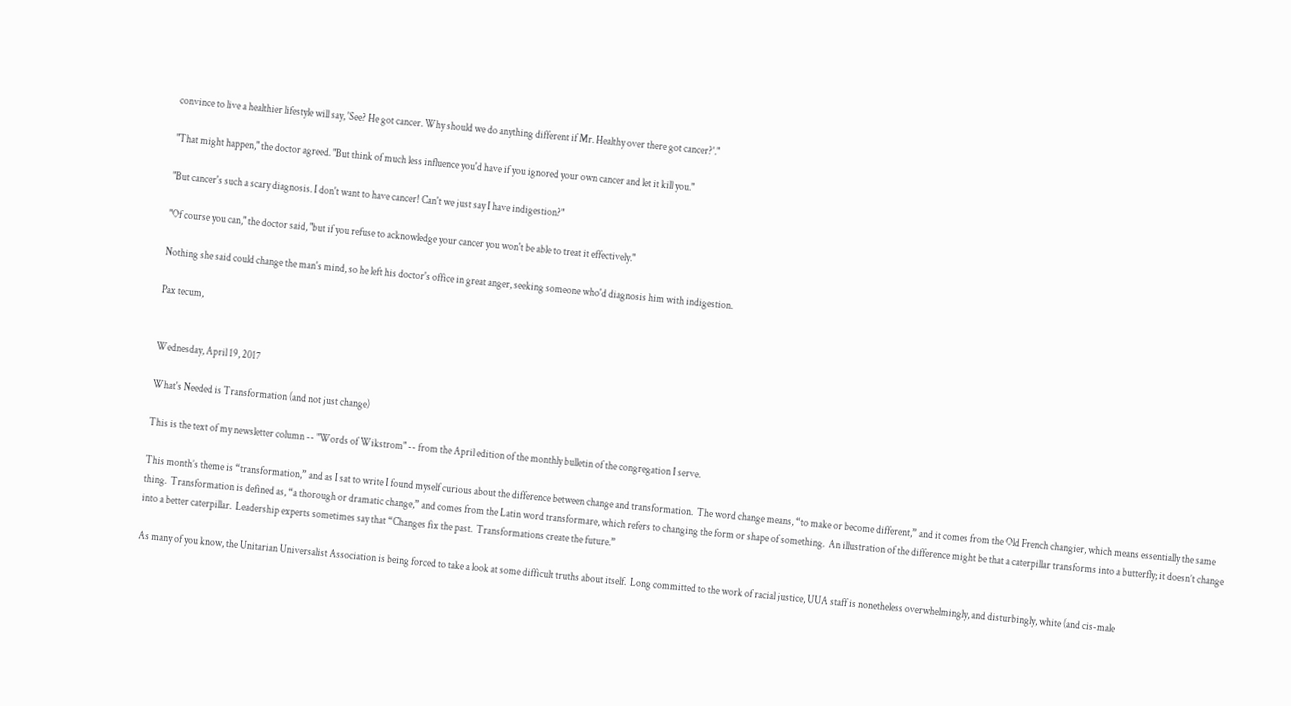convince to live a healthier lifestyle will say, 'See? He got cancer. Why should we do anything different if Mr. Healthy over there got cancer?'."

"That might happen," the doctor agreed. "But think of much less influence you'd have if you ignored your own cancer and let it kill you."

"But cancer's such a scary diagnosis. I don't want to have cancer! Can't we just say I have indigestion?"

"Of course you can," the doctor said, "but if you refuse to acknowledge your cancer you won't be able to treat it effectively."

Nothing she said could change the man's mind, so he left his doctor's office in great anger, seeking someone who'd diagnosis him with indigestion.

Pax tecum,


Wednesday, April 19, 2017

What's Needed is Transformation (and not just change)

This is the text of my newsletter column -- "Words of Wikstrom" -- from the April edition of the monthly bulletin of the congregation I serve.

This month’s theme is “transformation,” and as I sat to write I found myself curious about the difference between change and transformation.  The word change means, “to make or become different,” and it comes from the Old French changier, which means essentially the same thing.  Transformation is defined as, “a thorough or dramatic change,” and comes from the Latin word transformare, which refers to changing the form or shape of something.  An illustration of the difference might be that a caterpillar transforms into a butterfly; it doesn’t change into a better caterpillar.  Leadership experts sometimes say that “Changes fix the past.  Transformations create the future.”

As many of you know, the Unitarian Universalist Association is being forced to take a look at some difficult truths about itself.  Long committed to the work of racial justice, UUA staff is nonetheless overwhelmingly, and disturbingly, white (and cis-male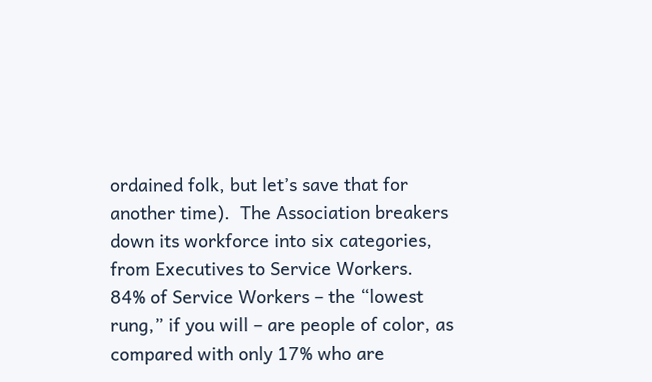ordained folk, but let’s save that for another time).  The Association breakers down its workforce into six categories, from Executives to Service Workers.  84% of Service Workers – the “lowest rung,” if you will – are people of color, as compared with only 17% who are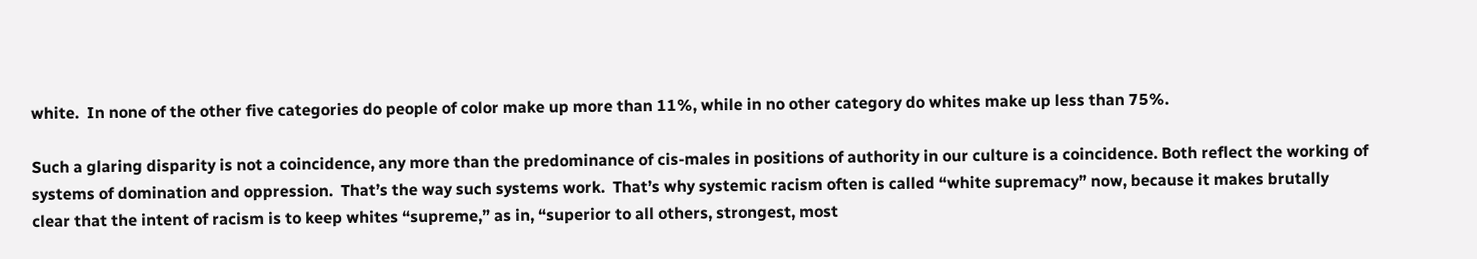white.  In none of the other five categories do people of color make up more than 11%, while in no other category do whites make up less than 75%.

Such a glaring disparity is not a coincidence, any more than the predominance of cis-males in positions of authority in our culture is a coincidence. Both reflect the working of systems of domination and oppression.  That’s the way such systems work.  That’s why systemic racism often is called “white supremacy” now, because it makes brutally clear that the intent of racism is to keep whites “supreme,” as in, “superior to all others, strongest, most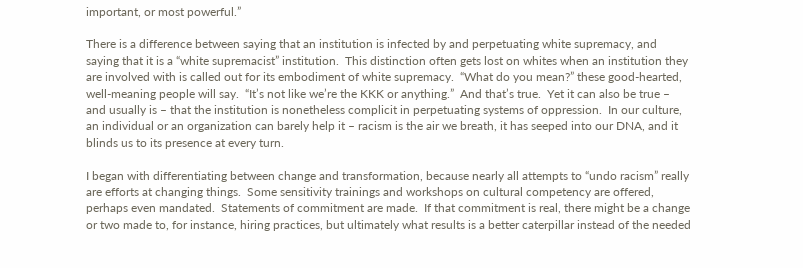important, or most powerful.”

There is a difference between saying that an institution is infected by and perpetuating white supremacy, and saying that it is a “white supremacist” institution.  This distinction often gets lost on whites when an institution they are involved with is called out for its embodiment of white supremacy.  “What do you mean?” these good-hearted, well-meaning people will say.  “It’s not like we’re the KKK or anything.”  And that’s true.  Yet it can also be true – and usually is – that the institution is nonetheless complicit in perpetuating systems of oppression.  In our culture, an individual or an organization can barely help it – racism is the air we breath, it has seeped into our DNA, and it blinds us to its presence at every turn.

I began with differentiating between change and transformation, because nearly all attempts to “undo racism” really are efforts at changing things.  Some sensitivity trainings and workshops on cultural competency are offered, perhaps even mandated.  Statements of commitment are made.  If that commitment is real, there might be a change or two made to, for instance, hiring practices, but ultimately what results is a better caterpillar instead of the needed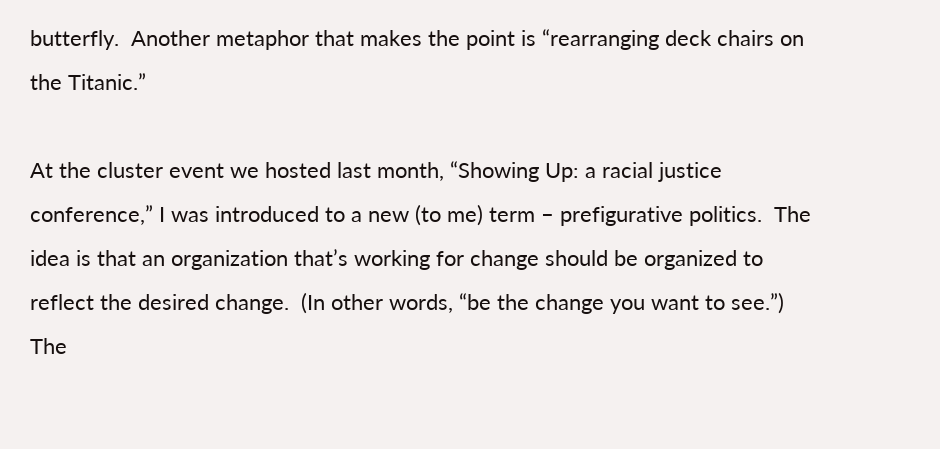butterfly.  Another metaphor that makes the point is “rearranging deck chairs on the Titanic.”

At the cluster event we hosted last month, “Showing Up: a racial justice conference,” I was introduced to a new (to me) term – prefigurative politics.  The idea is that an organization that’s working for change should be organized to reflect the desired change.  (In other words, “be the change you want to see.”)  The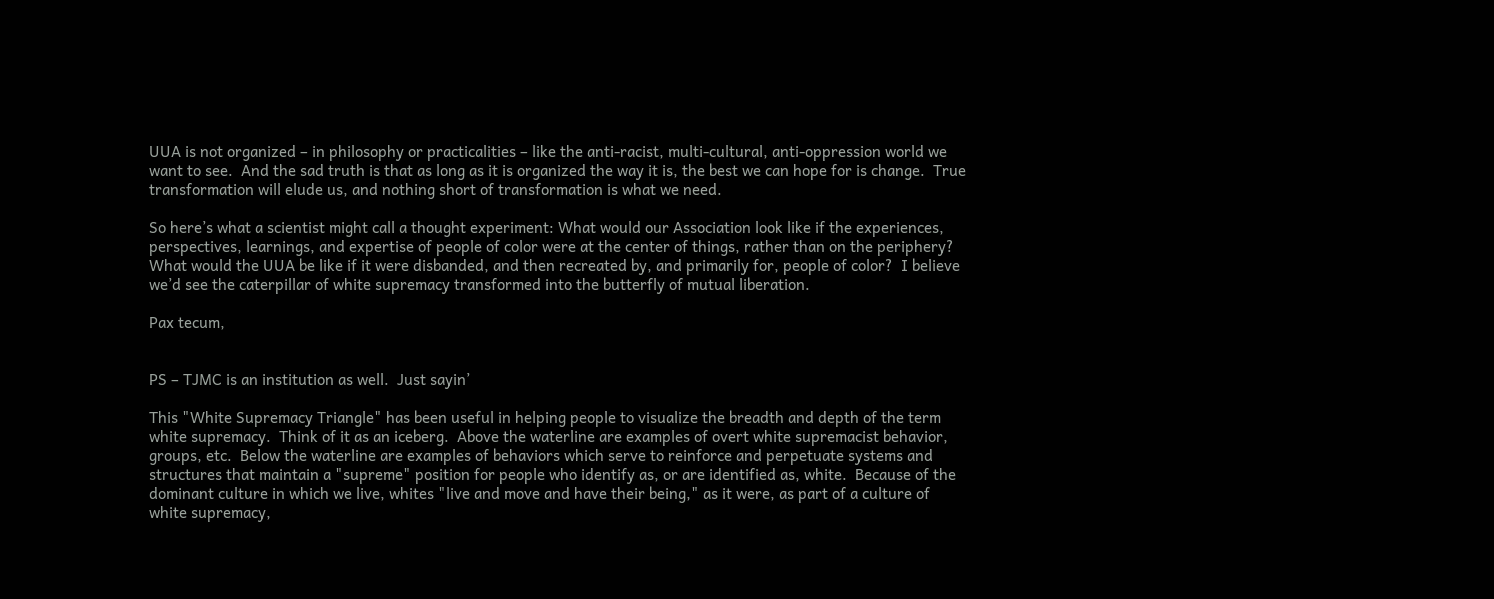UUA is not organized – in philosophy or practicalities – like the anti-racist, multi-cultural, anti-oppression world we want to see.  And the sad truth is that as long as it is organized the way it is, the best we can hope for is change.  True transformation will elude us, and nothing short of transformation is what we need.

So here’s what a scientist might call a thought experiment: What would our Association look like if the experiences, perspectives, learnings, and expertise of people of color were at the center of things, rather than on the periphery?  What would the UUA be like if it were disbanded, and then recreated by, and primarily for, people of color?  I believe we’d see the caterpillar of white supremacy transformed into the butterfly of mutual liberation.

Pax tecum,


PS – TJMC is an institution as well.  Just sayin’

This "White Supremacy Triangle" has been useful in helping people to visualize the breadth and depth of the term white supremacy.  Think of it as an iceberg.  Above the waterline are examples of overt white supremacist behavior, groups, etc.  Below the waterline are examples of behaviors which serve to reinforce and perpetuate systems and structures that maintain a "supreme" position for people who identify as, or are identified as, white.  Because of the dominant culture in which we live, whites "live and move and have their being," as it were, as part of a culture of white supremacy,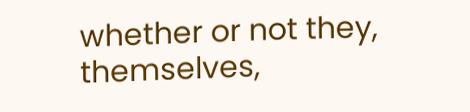whether or not they, themselves,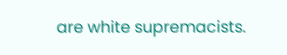are white supremacists.